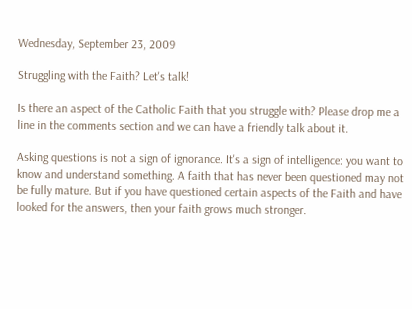Wednesday, September 23, 2009

Struggling with the Faith? Let's talk!

Is there an aspect of the Catholic Faith that you struggle with? Please drop me a line in the comments section and we can have a friendly talk about it.

Asking questions is not a sign of ignorance. It's a sign of intelligence: you want to know and understand something. A faith that has never been questioned may not be fully mature. But if you have questioned certain aspects of the Faith and have looked for the answers, then your faith grows much stronger.